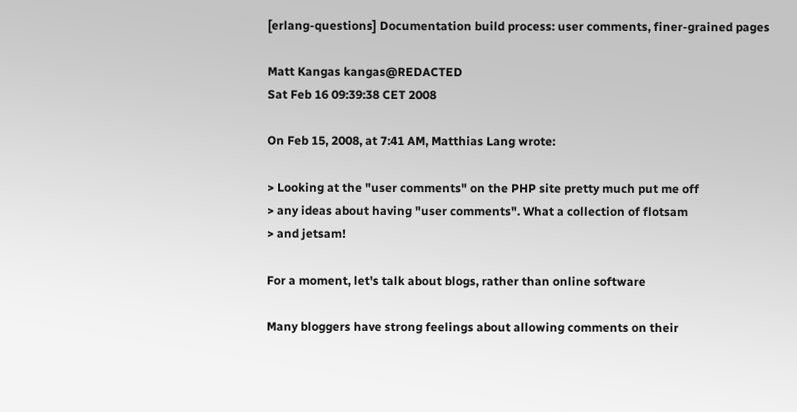[erlang-questions] Documentation build process: user comments, finer-grained pages

Matt Kangas kangas@REDACTED
Sat Feb 16 09:39:38 CET 2008

On Feb 15, 2008, at 7:41 AM, Matthias Lang wrote:

> Looking at the "user comments" on the PHP site pretty much put me off
> any ideas about having "user comments". What a collection of flotsam
> and jetsam!

For a moment, let's talk about blogs, rather than online software

Many bloggers have strong feelings about allowing comments on their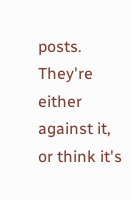posts. They're either against it, or think it's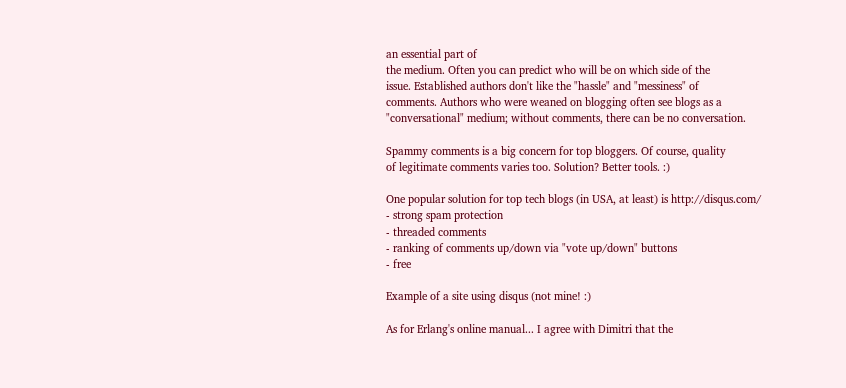an essential part of
the medium. Often you can predict who will be on which side of the
issue. Established authors don't like the "hassle" and "messiness" of
comments. Authors who were weaned on blogging often see blogs as a
"conversational" medium; without comments, there can be no conversation.

Spammy comments is a big concern for top bloggers. Of course, quality
of legitimate comments varies too. Solution? Better tools. :)

One popular solution for top tech blogs (in USA, at least) is http://disqus.com/
- strong spam protection
- threaded comments
- ranking of comments up/down via "vote up/down" buttons
- free

Example of a site using disqus (not mine! :)

As for Erlang's online manual... I agree with Dimitri that the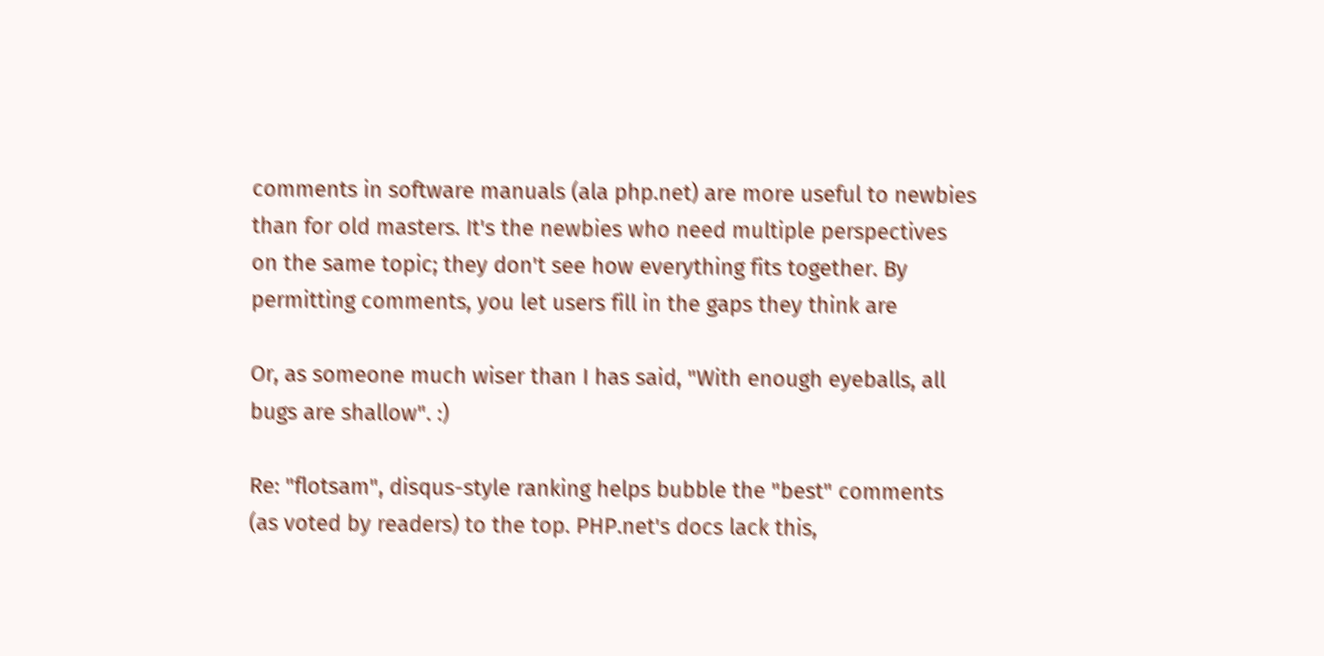comments in software manuals (ala php.net) are more useful to newbies
than for old masters. It's the newbies who need multiple perspectives
on the same topic; they don't see how everything fits together. By
permitting comments, you let users fill in the gaps they think are

Or, as someone much wiser than I has said, "With enough eyeballs, all
bugs are shallow". :)

Re: "flotsam", disqus-style ranking helps bubble the "best" comments
(as voted by readers) to the top. PHP.net's docs lack this,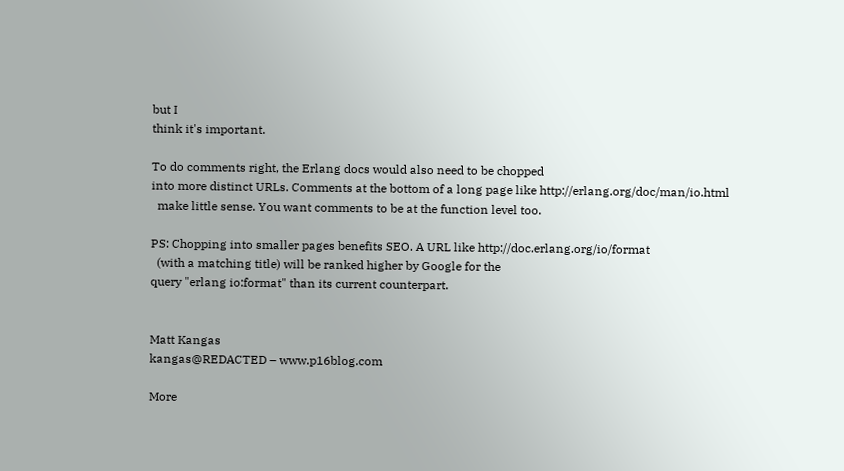but I
think it's important.

To do comments right, the Erlang docs would also need to be chopped
into more distinct URLs. Comments at the bottom of a long page like http://erlang.org/doc/man/io.html
  make little sense. You want comments to be at the function level too.

PS: Chopping into smaller pages benefits SEO. A URL like http://doc.erlang.org/io/format
  (with a matching title) will be ranked higher by Google for the
query "erlang io:format" than its current counterpart.


Matt Kangas
kangas@REDACTED – www.p16blog.com

More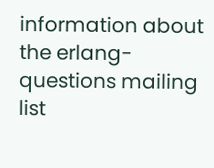information about the erlang-questions mailing list